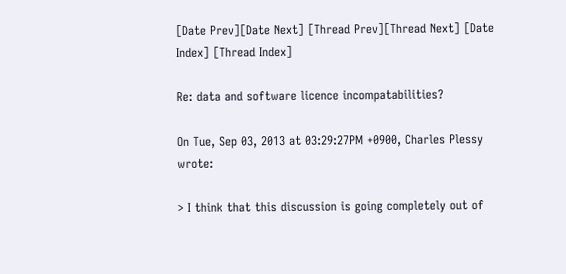[Date Prev][Date Next] [Thread Prev][Thread Next] [Date Index] [Thread Index]

Re: data and software licence incompatabilities?

On Tue, Sep 03, 2013 at 03:29:27PM +0900, Charles Plessy wrote:

> I think that this discussion is going completely out of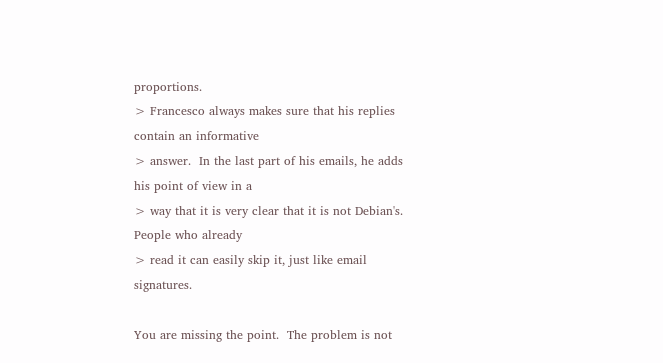proportions.
> Francesco always makes sure that his replies contain an informative
> answer.  In the last part of his emails, he adds his point of view in a
> way that it is very clear that it is not Debian's.  People who already
> read it can easily skip it, just like email signatures.

You are missing the point.  The problem is not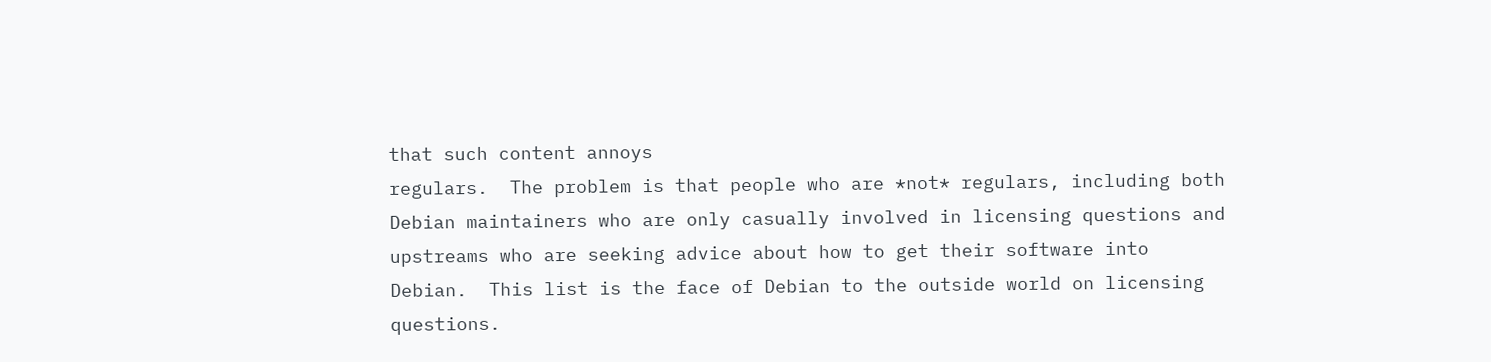that such content annoys
regulars.  The problem is that people who are *not* regulars, including both
Debian maintainers who are only casually involved in licensing questions and
upstreams who are seeking advice about how to get their software into
Debian.  This list is the face of Debian to the outside world on licensing
questions.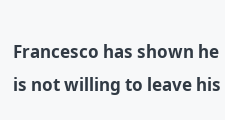Francesco has shown he is not willing to leave his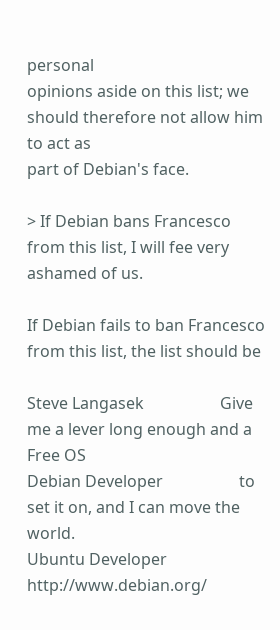personal
opinions aside on this list; we should therefore not allow him to act as
part of Debian's face.

> If Debian bans Francesco from this list, I will fee very ashamed of us.

If Debian fails to ban Francesco from this list, the list should be

Steve Langasek                   Give me a lever long enough and a Free OS
Debian Developer                   to set it on, and I can move the world.
Ubuntu Developer                                    http://www.debian.org/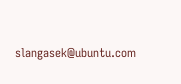slangasek@ubuntu.com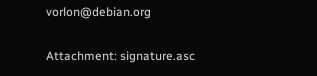vorlon@debian.org

Attachment: signature.asc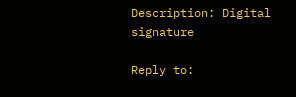Description: Digital signature

Reply to: